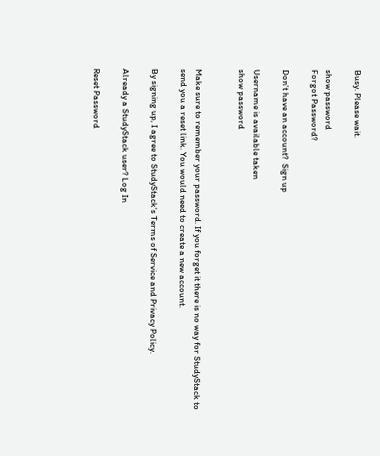Busy. Please wait.

show password
Forgot Password?

Don't have an account?  Sign up

Username is available taken
show password


Make sure to remember your password. If you forget it there is no way for StudyStack to send you a reset link. You would need to create a new account.

By signing up, I agree to StudyStack's Terms of Service and Privacy Policy.

Already a StudyStack user? Log In

Reset Password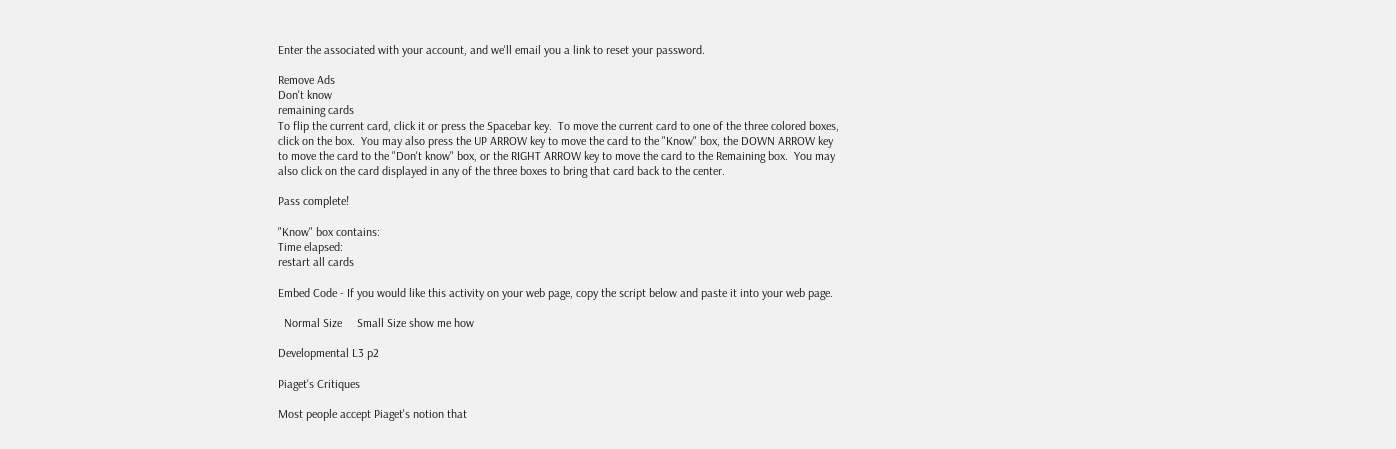Enter the associated with your account, and we'll email you a link to reset your password.

Remove Ads
Don't know
remaining cards
To flip the current card, click it or press the Spacebar key.  To move the current card to one of the three colored boxes, click on the box.  You may also press the UP ARROW key to move the card to the "Know" box, the DOWN ARROW key to move the card to the "Don't know" box, or the RIGHT ARROW key to move the card to the Remaining box.  You may also click on the card displayed in any of the three boxes to bring that card back to the center.

Pass complete!

"Know" box contains:
Time elapsed:
restart all cards

Embed Code - If you would like this activity on your web page, copy the script below and paste it into your web page.

  Normal Size     Small Size show me how

Developmental L3 p2

Piaget's Critiques

Most people accept Piaget's notion that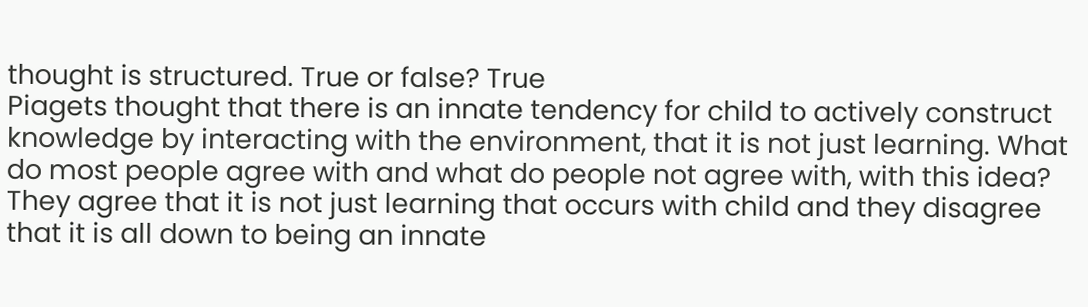thought is structured. True or false? True
Piagets thought that there is an innate tendency for child to actively construct knowledge by interacting with the environment, that it is not just learning. What do most people agree with and what do people not agree with, with this idea? They agree that it is not just learning that occurs with child and they disagree that it is all down to being an innate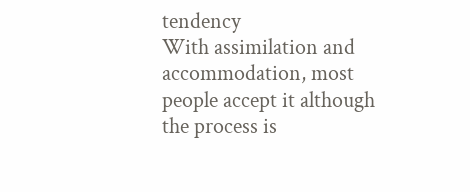tendency
With assimilation and accommodation, most people accept it although the process is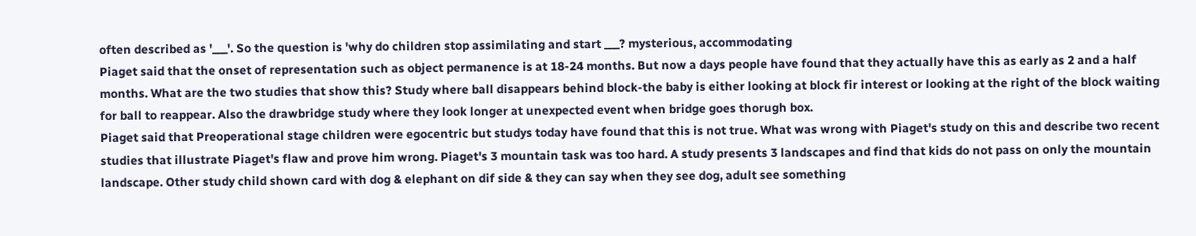often described as '___'. So the question is 'why do children stop assimilating and start ___? mysterious, accommodating
Piaget said that the onset of representation such as object permanence is at 18-24 months. But now a days people have found that they actually have this as early as 2 and a half months. What are the two studies that show this? Study where ball disappears behind block-the baby is either looking at block fir interest or looking at the right of the block waiting for ball to reappear. Also the drawbridge study where they look longer at unexpected event when bridge goes thorugh box.
Piaget said that Preoperational stage children were egocentric but studys today have found that this is not true. What was wrong with Piaget's study on this and describe two recent studies that illustrate Piaget's flaw and prove him wrong. Piaget's 3 mountain task was too hard. A study presents 3 landscapes and find that kids do not pass on only the mountain landscape. Other study child shown card with dog & elephant on dif side & they can say when they see dog, adult see something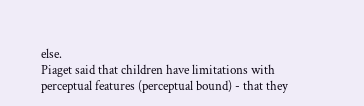else.
Piaget said that children have limitations with perceptual features (perceptual bound) - that they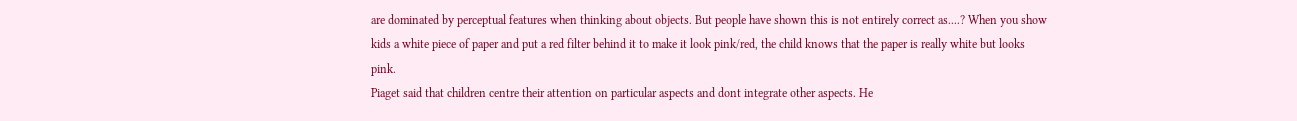are dominated by perceptual features when thinking about objects. But people have shown this is not entirely correct as....? When you show kids a white piece of paper and put a red filter behind it to make it look pink/red, the child knows that the paper is really white but looks pink.
Piaget said that children centre their attention on particular aspects and dont integrate other aspects. He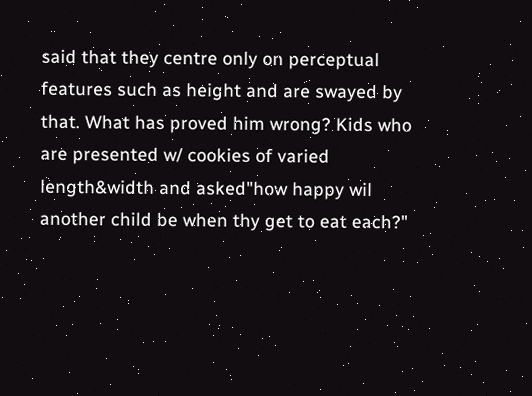said that they centre only on perceptual features such as height and are swayed by that. What has proved him wrong? Kids who are presented w/ cookies of varied length&width and asked"how happy wil another child be when thy get to eat each?"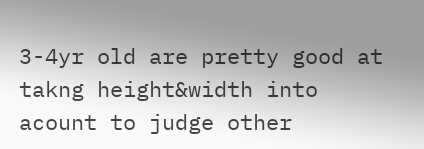3-4yr old are pretty good at takng height&width into acount to judge other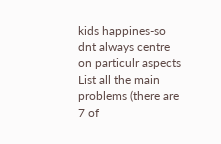kids happines-so dnt always centre on particulr aspects
List all the main problems (there are 7 of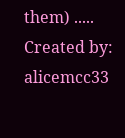them) .....
Created by: alicemcc33